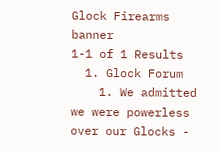Glock Firearms banner
1-1 of 1 Results
  1. Glock Forum
    1. We admitted we were powerless over our Glocks -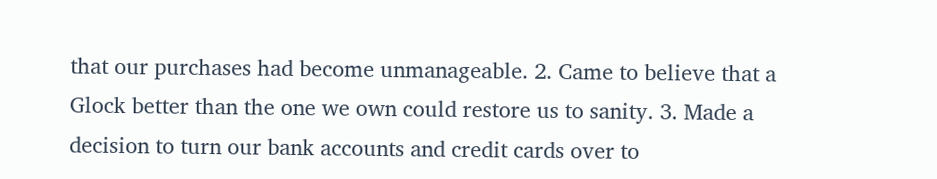that our purchases had become unmanageable. 2. Came to believe that a Glock better than the one we own could restore us to sanity. 3. Made a decision to turn our bank accounts and credit cards over to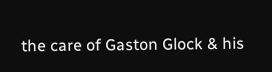the care of Gaston Glock & his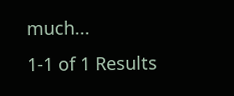much...
1-1 of 1 Results